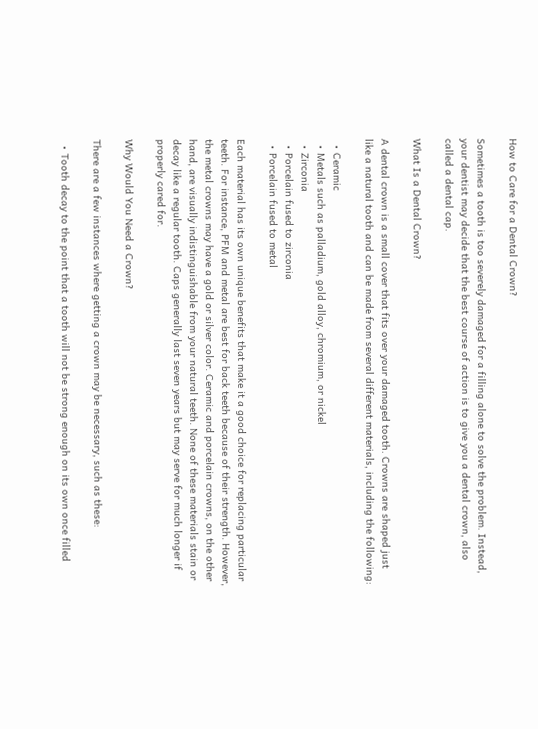How to Care for a Dental Crown?

Sometimes a tooth is too severely damaged for a filling alone to solve the problem. Instead, your dentist may decide that the best course of action is to give you a dental crown, also called a dental cap.

What Is a Dental Crown?

A dental crown is a small cover that fits over your damaged tooth. Crowns are shaped just like a natural tooth and can be made from several different materials, including the following:

  • Ceramic
  • Metals such as palladium, gold alloy, chromium, or nickel
  • Zirconia
  • Porcelain fused to zirconia
  • Porcelain fused to metal

Each material has its own unique benefits that make it a good choice for replacing particular teeth. For instance, PFM and metal are best for back teeth because of their strength. However, the metal crowns may have a gold or silver color. Ceramic and porcelain crowns, on the other hand, are visually indistinguishable from your natural teeth. None of these materials stain or decay like a regular tooth. Caps generally last seven years but may serve for much longer if properly cared for.

Why Would You Need a Crown?

There are a few instances where getting a crown may be necessary, such as these:

  • Tooth decay to the point that a tooth will not be strong enough on its own once filled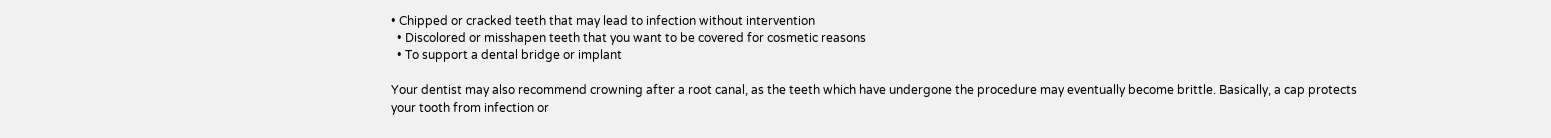• Chipped or cracked teeth that may lead to infection without intervention
  • Discolored or misshapen teeth that you want to be covered for cosmetic reasons
  • To support a dental bridge or implant

Your dentist may also recommend crowning after a root canal, as the teeth which have undergone the procedure may eventually become brittle. Basically, a cap protects your tooth from infection or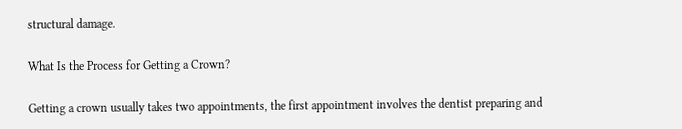structural damage.

What Is the Process for Getting a Crown?

Getting a crown usually takes two appointments, the first appointment involves the dentist preparing and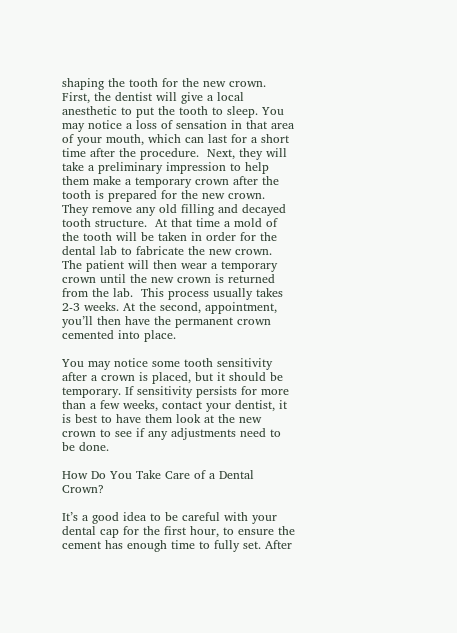shaping the tooth for the new crown. First, the dentist will give a local anesthetic to put the tooth to sleep. You may notice a loss of sensation in that area of your mouth, which can last for a short time after the procedure.  Next, they will take a preliminary impression to help them make a temporary crown after the tooth is prepared for the new crown.  They remove any old filling and decayed tooth structure.  At that time a mold of the tooth will be taken in order for the dental lab to fabricate the new crown.  The patient will then wear a temporary crown until the new crown is returned from the lab.  This process usually takes 2-3 weeks. At the second, appointment, you’ll then have the permanent crown cemented into place.

You may notice some tooth sensitivity after a crown is placed, but it should be temporary. If sensitivity persists for more than a few weeks, contact your dentist, it is best to have them look at the new crown to see if any adjustments need to be done.

How Do You Take Care of a Dental Crown?

It’s a good idea to be careful with your dental cap for the first hour, to ensure the cement has enough time to fully set. After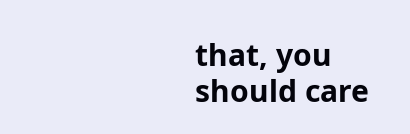that, you should care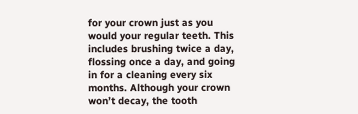for your crown just as you would your regular teeth. This includes brushing twice a day, flossing once a day, and going in for a cleaning every six months. Although your crown won’t decay, the tooth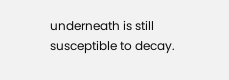underneath is still susceptible to decay.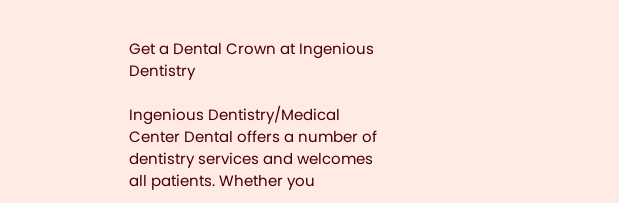Get a Dental Crown at Ingenious Dentistry

Ingenious Dentistry/Medical Center Dental offers a number of dentistry services and welcomes all patients. Whether you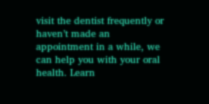visit the dentist frequently or haven’t made an appointment in a while, we can help you with your oral health. Learn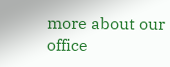more about our office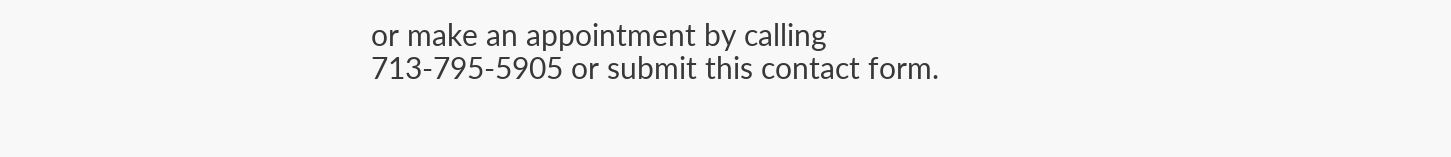or make an appointment by calling 713-795-5905 or submit this contact form.